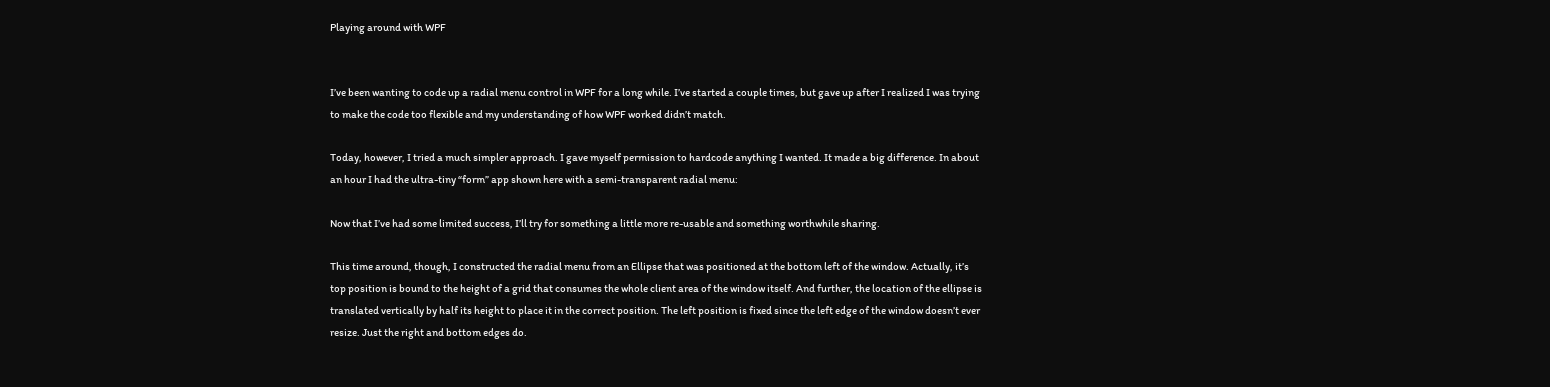Playing around with WPF


I’ve been wanting to code up a radial menu control in WPF for a long while. I’ve started a couple times, but gave up after I realized I was trying to make the code too flexible and my understanding of how WPF worked didn’t match.

Today, however, I tried a much simpler approach. I gave myself permission to hardcode anything I wanted. It made a big difference. In about an hour I had the ultra-tiny “form” app shown here with a semi-transparent radial menu:

Now that I’ve had some limited success, I’ll try for something a little more re-usable and something worthwhile sharing.

This time around, though, I constructed the radial menu from an Ellipse that was positioned at the bottom left of the window. Actually, it’s top position is bound to the height of a grid that consumes the whole client area of the window itself. And further, the location of the ellipse is translated vertically by half its height to place it in the correct position. The left position is fixed since the left edge of the window doesn’t ever resize. Just the right and bottom edges do.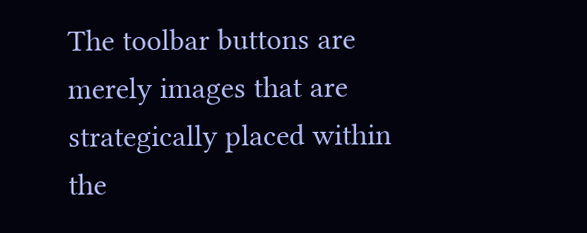The toolbar buttons are merely images that are strategically placed within the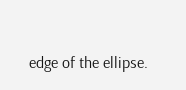edge of the ellipse.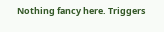Nothing fancy here. Triggers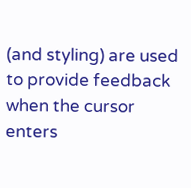(and styling) are used to provide feedback when the cursor enters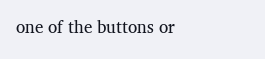one of the buttons or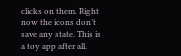clicks on them. Right now the icons don’t save any state. This is a toy app after all.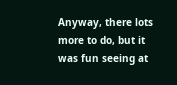Anyway, there lots more to do, but it was fun seeing at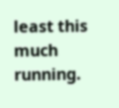least this much running.